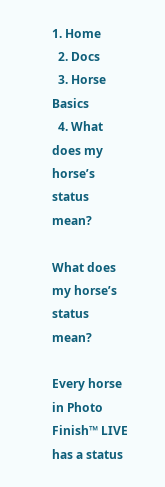1. Home
  2. Docs
  3. Horse Basics
  4. What does my horse’s status mean?

What does my horse’s status mean?

Every horse in Photo Finish™ LIVE has a status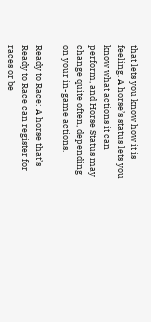that lets you know how it is feeling. A horse’s status lets you know what actions it can perform, and Horse Status may change quite often, depending on your in-game actions.

Ready to Race: A horse that’s Ready to Race can register for races or be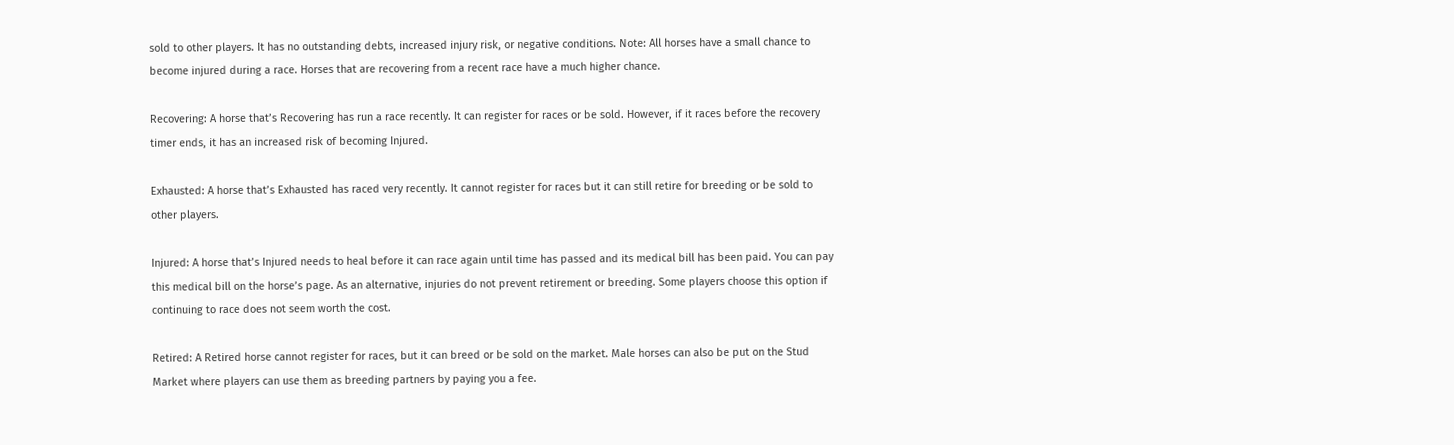sold to other players. It has no outstanding debts, increased injury risk, or negative conditions. Note: All horses have a small chance to become injured during a race. Horses that are recovering from a recent race have a much higher chance.

Recovering: A horse that’s Recovering has run a race recently. It can register for races or be sold. However, if it races before the recovery timer ends, it has an increased risk of becoming Injured.

Exhausted: A horse that’s Exhausted has raced very recently. It cannot register for races but it can still retire for breeding or be sold to other players.

Injured: A horse that’s Injured needs to heal before it can race again until time has passed and its medical bill has been paid. You can pay this medical bill on the horse’s page. As an alternative, injuries do not prevent retirement or breeding. Some players choose this option if continuing to race does not seem worth the cost.

Retired: A Retired horse cannot register for races, but it can breed or be sold on the market. Male horses can also be put on the Stud Market where players can use them as breeding partners by paying you a fee.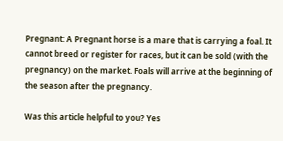Pregnant: A Pregnant horse is a mare that is carrying a foal. It cannot breed or register for races, but it can be sold (with the pregnancy) on the market. Foals will arrive at the beginning of the season after the pregnancy.

Was this article helpful to you? Yes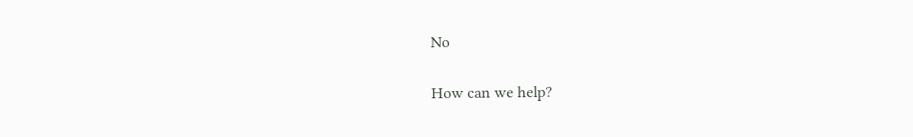No

How can we help?